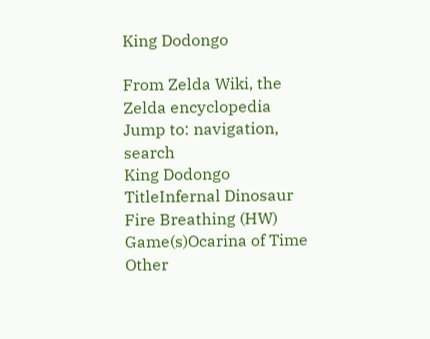King Dodongo

From Zelda Wiki, the Zelda encyclopedia
Jump to: navigation, search
King Dodongo
TitleInfernal Dinosaur
Fire Breathing (HW)
Game(s)Ocarina of Time
Other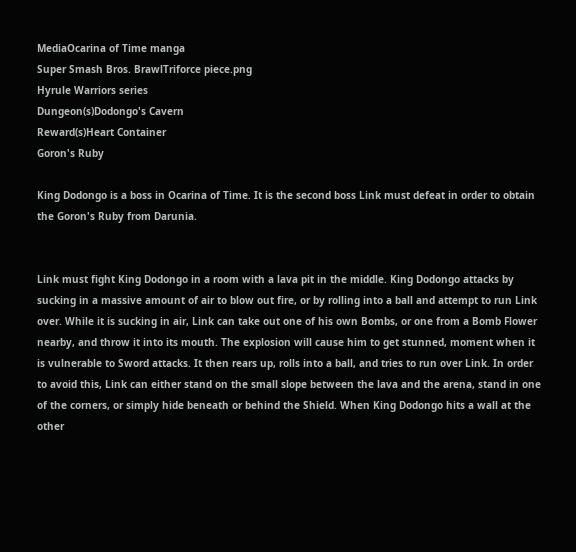MediaOcarina of Time manga
Super Smash Bros. BrawlTriforce piece.png
Hyrule Warriors series
Dungeon(s)Dodongo's Cavern
Reward(s)Heart Container
Goron's Ruby

King Dodongo is a boss in Ocarina of Time. It is the second boss Link must defeat in order to obtain the Goron's Ruby from Darunia.


Link must fight King Dodongo in a room with a lava pit in the middle. King Dodongo attacks by sucking in a massive amount of air to blow out fire, or by rolling into a ball and attempt to run Link over. While it is sucking in air, Link can take out one of his own Bombs, or one from a Bomb Flower nearby, and throw it into its mouth. The explosion will cause him to get stunned, moment when it is vulnerable to Sword attacks. It then rears up, rolls into a ball, and tries to run over Link. In order to avoid this, Link can either stand on the small slope between the lava and the arena, stand in one of the corners, or simply hide beneath or behind the Shield. When King Dodongo hits a wall at the other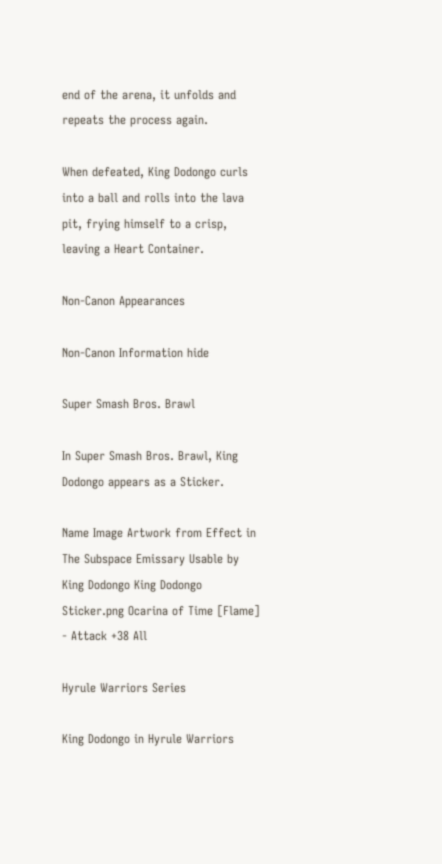end of the arena, it unfolds and repeats the process again.

When defeated, King Dodongo curls into a ball and rolls into the lava pit, frying himself to a crisp, leaving a Heart Container.

Non-Canon Appearances

Non-Canon Information hide

Super Smash Bros. Brawl

In Super Smash Bros. Brawl, King Dodongo appears as a Sticker.

Name Image Artwork from Effect in The Subspace Emissary Usable by
King Dodongo King Dodongo Sticker.png Ocarina of Time [Flame] - Attack +38 All

Hyrule Warriors Series

King Dodongo in Hyrule Warriors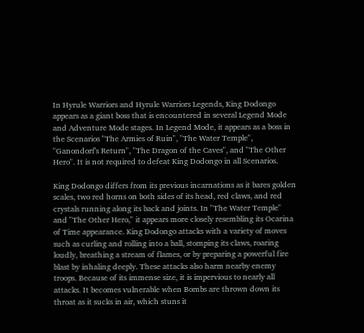In Hyrule Warriors and Hyrule Warriors Legends, King Dodongo appears as a giant boss that is encountered in several Legend Mode and Adventure Mode stages. In Legend Mode, it appears as a boss in the Scenarios "The Armies of Ruin", "The Water Temple", "Ganondorf's Return", "The Dragon of the Caves", and "The Other Hero". It is not required to defeat King Dodongo in all Scenarios.

King Dodongo differs from its previous incarnations as it bares golden scales, two red horns on both sides of its head, red claws, and red crystals running along its back and joints. In "The Water Temple" and "The Other Hero," it appears more closely resembling its Ocarina of Time appearance. King Dodongo attacks with a variety of moves such as curling and rolling into a ball, stomping its claws, roaring loudly, breathing a stream of flames, or by preparing a powerful fire blast by inhaling deeply. These attacks also harm nearby enemy troops. Because of its immense size, it is impervious to nearly all attacks. It becomes vulnerable when Bombs are thrown down its throat as it sucks in air, which stuns it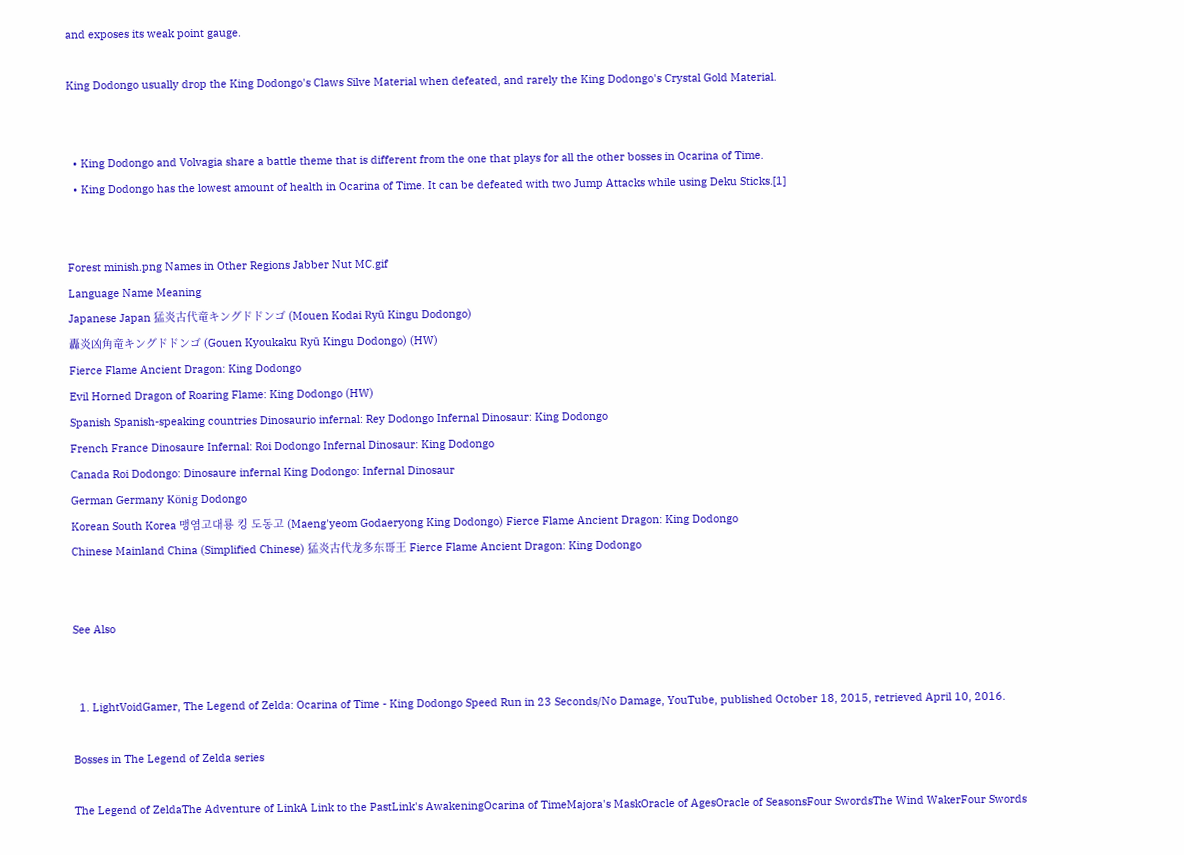and exposes its weak point gauge.

King Dodongo usually drop the King Dodongo's Claws Silve Material when defeated, and rarely the King Dodongo's Crystal Gold Material.


  • King Dodongo and Volvagia share a battle theme that is different from the one that plays for all the other bosses in Ocarina of Time.
  • King Dodongo has the lowest amount of health in Ocarina of Time. It can be defeated with two Jump Attacks while using Deku Sticks.[1]


Forest minish.png Names in Other Regions Jabber Nut MC.gif
Language Name Meaning
Japanese Japan 猛炎古代竜キングドドンゴ (Mouen Kodai Ryū Kingu Dodongo)
轟炎凶角竜キングドドンゴ (Gouen Kyoukaku Ryū Kingu Dodongo) (HW)
Fierce Flame Ancient Dragon: King Dodongo
Evil Horned Dragon of Roaring Flame: King Dodongo (HW)
Spanish Spanish-speaking countries Dinosaurio infernal: Rey Dodongo Infernal Dinosaur: King Dodongo
French France Dinosaure Infernal: Roi Dodongo Infernal Dinosaur: King Dodongo
Canada Roi Dodongo: Dinosaure infernal King Dodongo: Infernal Dinosaur
German Germany König Dodongo
Korean South Korea 맹염고대룡 킹 도동고 (Maeng'yeom Godaeryong King Dodongo) Fierce Flame Ancient Dragon: King Dodongo
Chinese Mainland China (Simplified Chinese) 猛炎古代龙多东哥王 Fierce Flame Ancient Dragon: King Dodongo


See Also


  1. LightVoidGamer, The Legend of Zelda: Ocarina of Time - King Dodongo Speed Run in 23 Seconds/No Damage, YouTube, published October 18, 2015, retrieved April 10, 2016.

Bosses in The Legend of Zelda series

The Legend of ZeldaThe Adventure of LinkA Link to the PastLink's AwakeningOcarina of TimeMajora's MaskOracle of AgesOracle of SeasonsFour SwordsThe Wind WakerFour Swords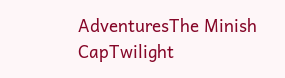AdventuresThe Minish CapTwilight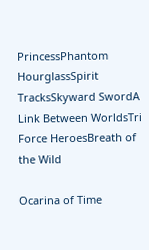PrincessPhantom HourglassSpirit TracksSkyward SwordA Link Between WorldsTri Force HeroesBreath of the Wild

Ocarina of Time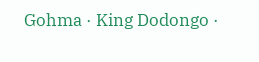Gohma · King Dodongo ·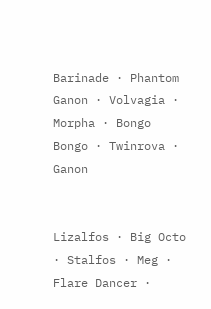Barinade · Phantom Ganon · Volvagia · Morpha · Bongo Bongo · Twinrova · Ganon


Lizalfos · Big Octo · Stalfos · Meg · Flare Dancer ·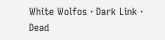White Wolfos · Dark Link · Dead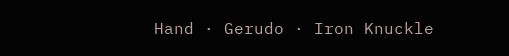Hand · Gerudo · Iron Knuckle